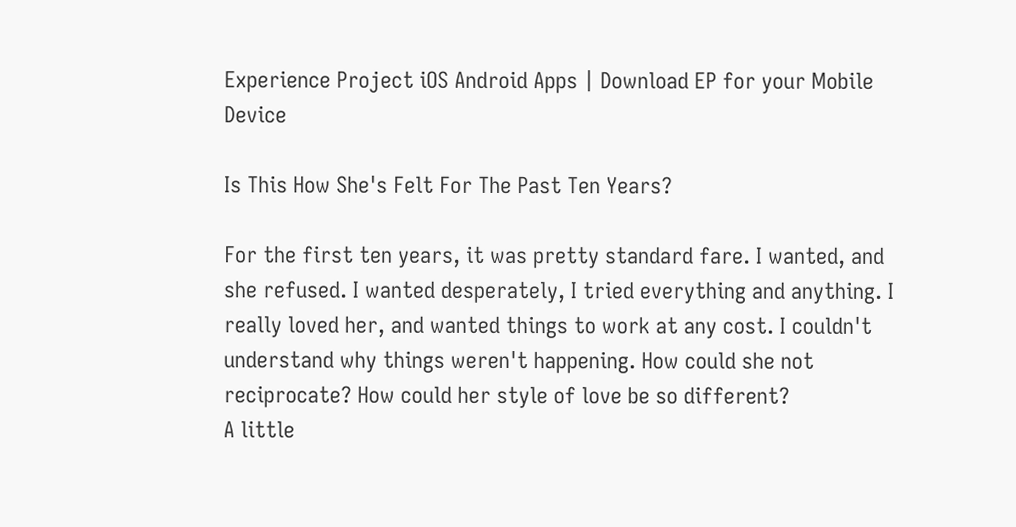Experience Project iOS Android Apps | Download EP for your Mobile Device

Is This How She's Felt For The Past Ten Years?

For the first ten years, it was pretty standard fare. I wanted, and she refused. I wanted desperately, I tried everything and anything. I really loved her, and wanted things to work at any cost. I couldn't understand why things weren't happening. How could she not reciprocate? How could her style of love be so different?
A little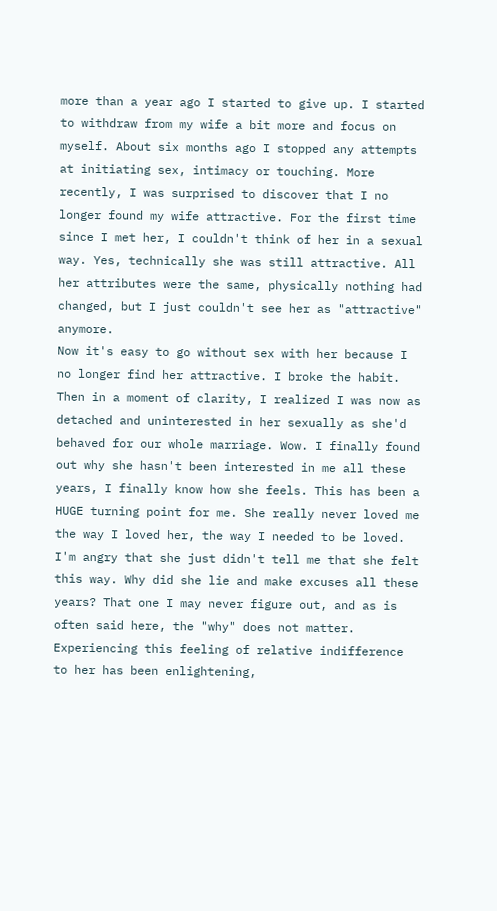more than a year ago I started to give up. I started to withdraw from my wife a bit more and focus on myself. About six months ago I stopped any attempts at initiating sex, intimacy or touching. More recently, I was surprised to discover that I no longer found my wife attractive. For the first time since I met her, I couldn't think of her in a sexual way. Yes, technically she was still attractive. All her attributes were the same, physically nothing had changed, but I just couldn't see her as "attractive" anymore.
Now it's easy to go without sex with her because I no longer find her attractive. I broke the habit. Then in a moment of clarity, I realized I was now as detached and uninterested in her sexually as she'd behaved for our whole marriage. Wow. I finally found out why she hasn't been interested in me all these years, I finally know how she feels. This has been a HUGE turning point for me. She really never loved me the way I loved her, the way I needed to be loved. I'm angry that she just didn't tell me that she felt this way. Why did she lie and make excuses all these years? That one I may never figure out, and as is often said here, the "why" does not matter. Experiencing this feeling of relative indifference to her has been enlightening,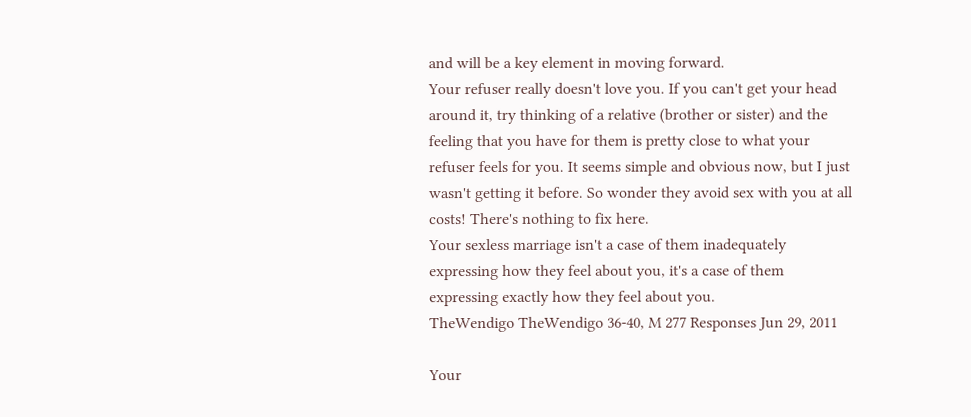and will be a key element in moving forward.
Your refuser really doesn't love you. If you can't get your head around it, try thinking of a relative (brother or sister) and the feeling that you have for them is pretty close to what your refuser feels for you. It seems simple and obvious now, but I just wasn't getting it before. So wonder they avoid sex with you at all costs! There's nothing to fix here.
Your sexless marriage isn't a case of them inadequately expressing how they feel about you, it's a case of them expressing exactly how they feel about you.
TheWendigo TheWendigo 36-40, M 277 Responses Jun 29, 2011

Your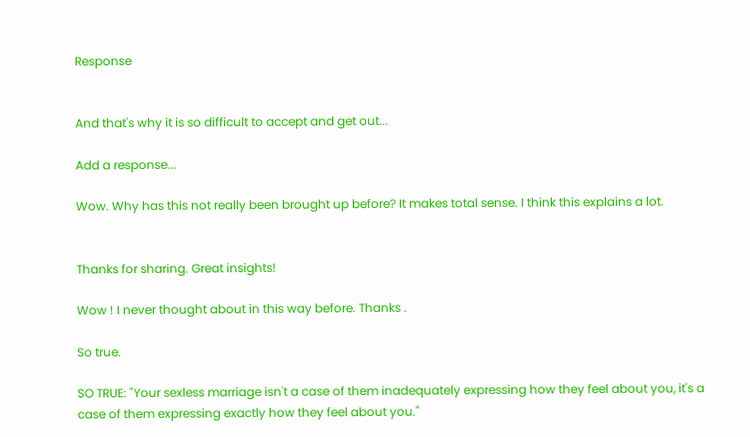Response


And that's why it is so difficult to accept and get out...

Add a response...

Wow. Why has this not really been brought up before? It makes total sense. I think this explains a lot.


Thanks for sharing. Great insights!

Wow ! I never thought about in this way before. Thanks .

So true.

SO TRUE: "Your sexless marriage isn't a case of them inadequately expressing how they feel about you, it's a case of them expressing exactly how they feel about you."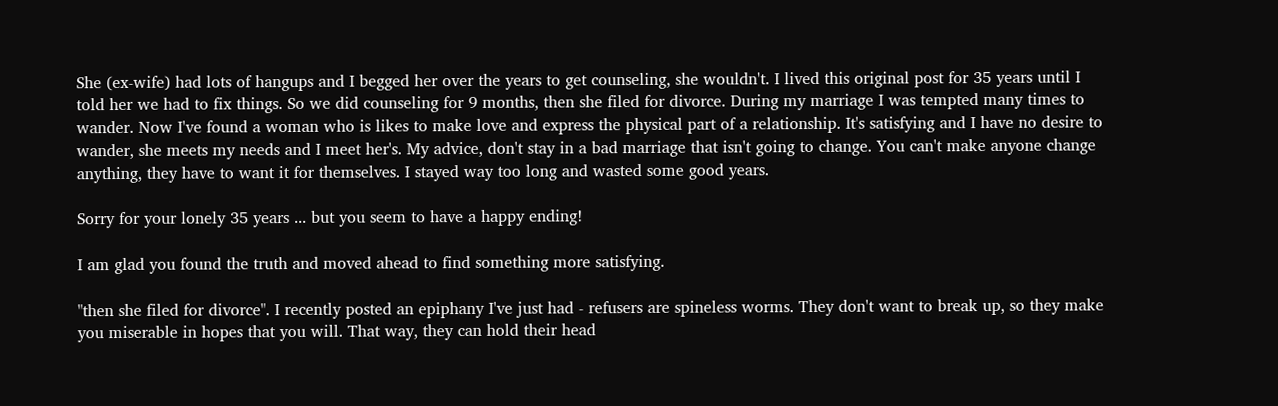She (ex-wife) had lots of hangups and I begged her over the years to get counseling, she wouldn't. I lived this original post for 35 years until I told her we had to fix things. So we did counseling for 9 months, then she filed for divorce. During my marriage I was tempted many times to wander. Now I've found a woman who is likes to make love and express the physical part of a relationship. It's satisfying and I have no desire to wander, she meets my needs and I meet her's. My advice, don't stay in a bad marriage that isn't going to change. You can't make anyone change anything, they have to want it for themselves. I stayed way too long and wasted some good years.

Sorry for your lonely 35 years ... but you seem to have a happy ending!

I am glad you found the truth and moved ahead to find something more satisfying.

"then she filed for divorce". I recently posted an epiphany I've just had - refusers are spineless worms. They don't want to break up, so they make you miserable in hopes that you will. That way, they can hold their head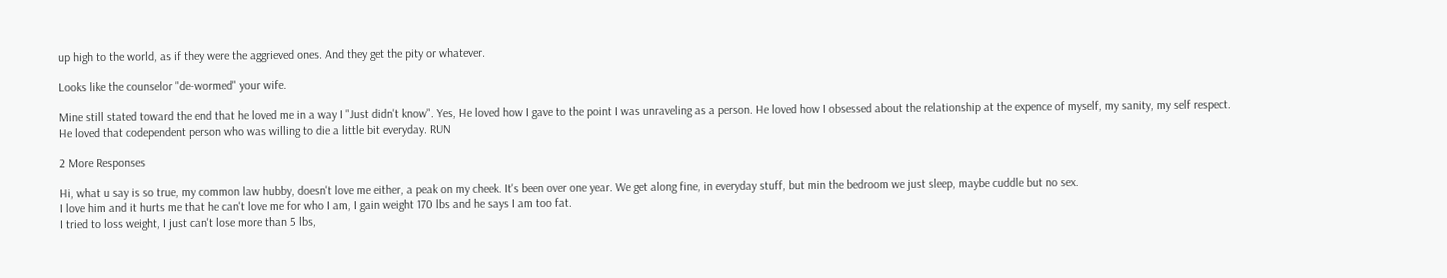up high to the world, as if they were the aggrieved ones. And they get the pity or whatever.

Looks like the counselor "de-wormed" your wife.

Mine still stated toward the end that he loved me in a way I "Just didn't know". Yes, He loved how I gave to the point I was unraveling as a person. He loved how I obsessed about the relationship at the expence of myself, my sanity, my self respect. He loved that codependent person who was willing to die a little bit everyday. RUN

2 More Responses

Hi, what u say is so true, my common law hubby, doesn't love me either, a peak on my cheek. It's been over one year. We get along fine, in everyday stuff, but min the bedroom we just sleep, maybe cuddle but no sex.
I love him and it hurts me that he can't love me for who I am, I gain weight 170 lbs and he says I am too fat.
I tried to loss weight, I just can't lose more than 5 lbs,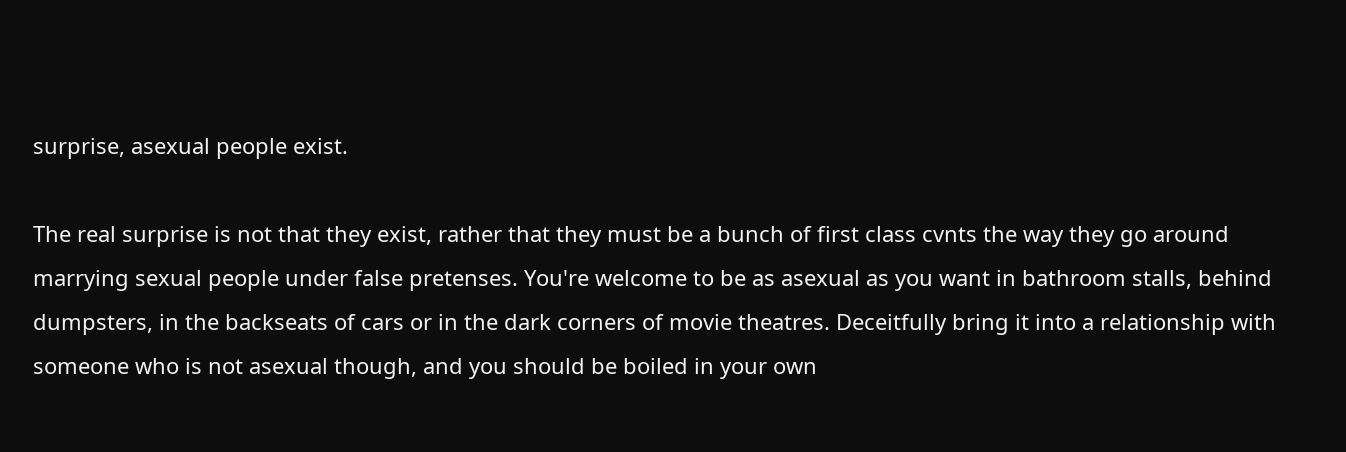surprise, asexual people exist.

The real surprise is not that they exist, rather that they must be a bunch of first class cvnts the way they go around marrying sexual people under false pretenses. You're welcome to be as asexual as you want in bathroom stalls, behind dumpsters, in the backseats of cars or in the dark corners of movie theatres. Deceitfully bring it into a relationship with someone who is not asexual though, and you should be boiled in your own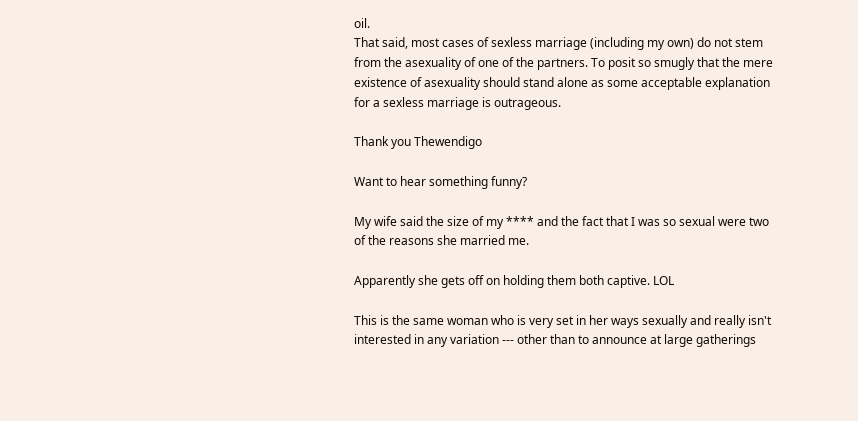oil.
That said, most cases of sexless marriage (including my own) do not stem from the asexuality of one of the partners. To posit so smugly that the mere existence of asexuality should stand alone as some acceptable explanation for a sexless marriage is outrageous.

Thank you Thewendigo

Want to hear something funny?

My wife said the size of my **** and the fact that I was so sexual were two of the reasons she married me.

Apparently she gets off on holding them both captive. LOL

This is the same woman who is very set in her ways sexually and really isn't interested in any variation --- other than to announce at large gatherings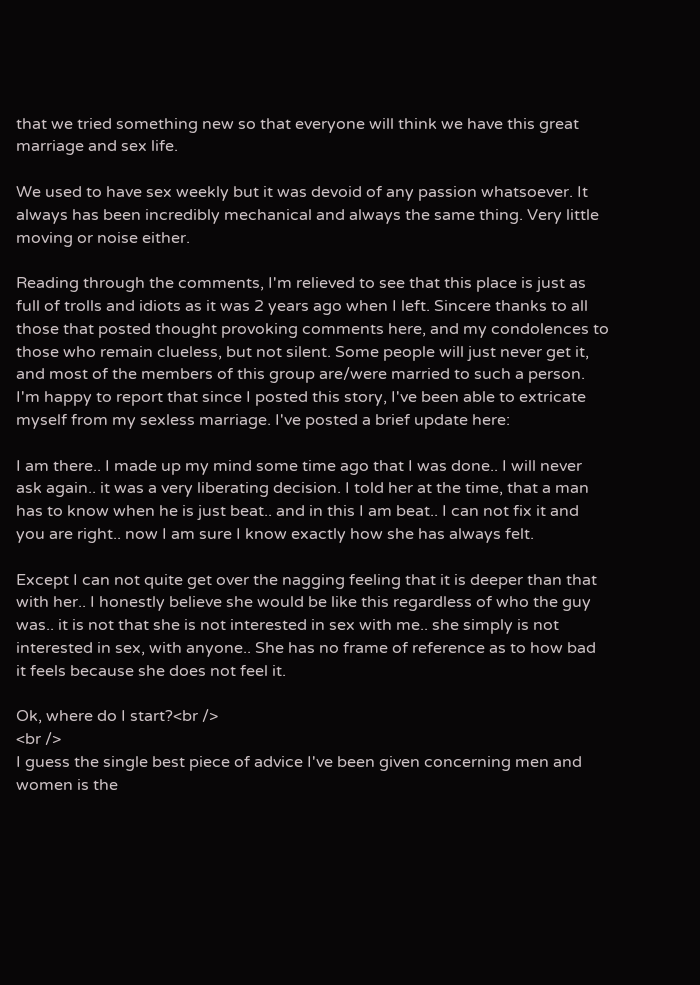that we tried something new so that everyone will think we have this great marriage and sex life.

We used to have sex weekly but it was devoid of any passion whatsoever. It always has been incredibly mechanical and always the same thing. Very little moving or noise either.

Reading through the comments, I'm relieved to see that this place is just as full of trolls and idiots as it was 2 years ago when I left. Sincere thanks to all those that posted thought provoking comments here, and my condolences to those who remain clueless, but not silent. Some people will just never get it, and most of the members of this group are/were married to such a person.
I'm happy to report that since I posted this story, I've been able to extricate myself from my sexless marriage. I've posted a brief update here:

I am there.. I made up my mind some time ago that I was done.. I will never ask again.. it was a very liberating decision. I told her at the time, that a man has to know when he is just beat.. and in this I am beat.. I can not fix it and you are right.. now I am sure I know exactly how she has always felt.

Except I can not quite get over the nagging feeling that it is deeper than that with her.. I honestly believe she would be like this regardless of who the guy was.. it is not that she is not interested in sex with me.. she simply is not interested in sex, with anyone.. She has no frame of reference as to how bad it feels because she does not feel it.

Ok, where do I start?<br />
<br />
I guess the single best piece of advice I've been given concerning men and women is the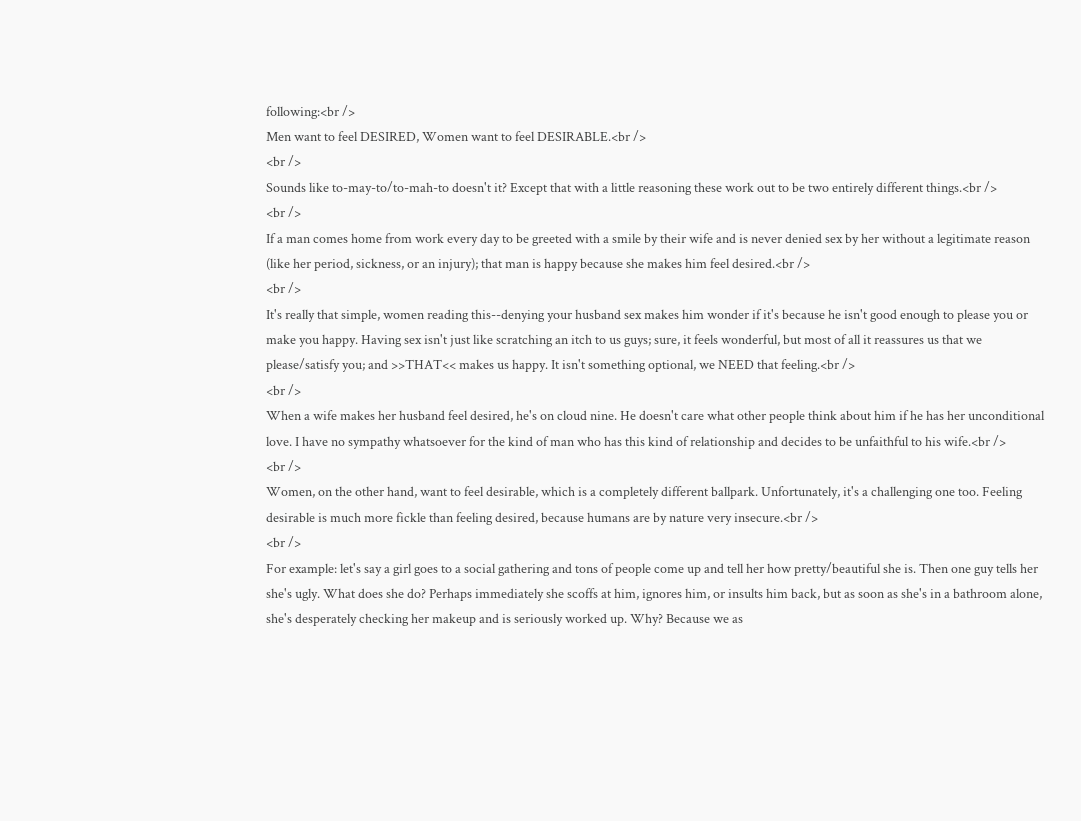following:<br />
Men want to feel DESIRED, Women want to feel DESIRABLE.<br />
<br />
Sounds like to-may-to/to-mah-to doesn't it? Except that with a little reasoning these work out to be two entirely different things.<br />
<br />
If a man comes home from work every day to be greeted with a smile by their wife and is never denied sex by her without a legitimate reason (like her period, sickness, or an injury); that man is happy because she makes him feel desired.<br />
<br />
It's really that simple, women reading this--denying your husband sex makes him wonder if it's because he isn't good enough to please you or make you happy. Having sex isn't just like scratching an itch to us guys; sure, it feels wonderful, but most of all it reassures us that we please/satisfy you; and >>THAT<< makes us happy. It isn't something optional, we NEED that feeling.<br />
<br />
When a wife makes her husband feel desired, he's on cloud nine. He doesn't care what other people think about him if he has her unconditional love. I have no sympathy whatsoever for the kind of man who has this kind of relationship and decides to be unfaithful to his wife.<br />
<br />
Women, on the other hand, want to feel desirable, which is a completely different ballpark. Unfortunately, it's a challenging one too. Feeling desirable is much more fickle than feeling desired, because humans are by nature very insecure.<br />
<br />
For example: let's say a girl goes to a social gathering and tons of people come up and tell her how pretty/beautiful she is. Then one guy tells her she's ugly. What does she do? Perhaps immediately she scoffs at him, ignores him, or insults him back, but as soon as she's in a bathroom alone, she's desperately checking her makeup and is seriously worked up. Why? Because we as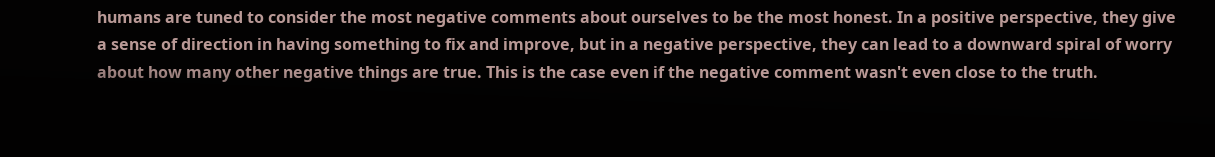humans are tuned to consider the most negative comments about ourselves to be the most honest. In a positive perspective, they give a sense of direction in having something to fix and improve, but in a negative perspective, they can lead to a downward spiral of worry about how many other negative things are true. This is the case even if the negative comment wasn't even close to the truth.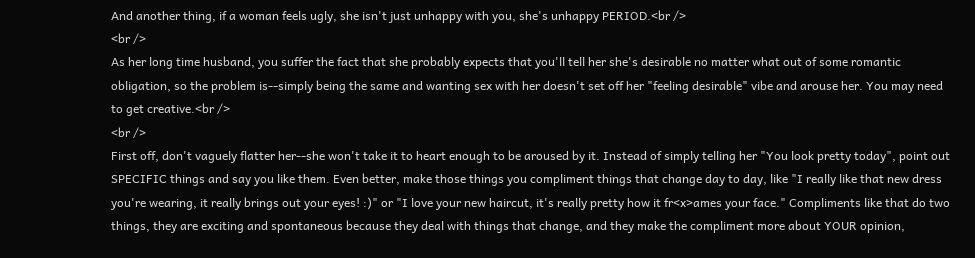And another thing, if a woman feels ugly, she isn't just unhappy with you, she's unhappy PERIOD.<br />
<br />
As her long time husband, you suffer the fact that she probably expects that you'll tell her she's desirable no matter what out of some romantic obligation, so the problem is--simply being the same and wanting sex with her doesn't set off her "feeling desirable" vibe and arouse her. You may need to get creative.<br />
<br />
First off, don't vaguely flatter her--she won't take it to heart enough to be aroused by it. Instead of simply telling her "You look pretty today", point out SPECIFIC things and say you like them. Even better, make those things you compliment things that change day to day, like "I really like that new dress you're wearing, it really brings out your eyes! :)" or "I love your new haircut, it's really pretty how it fr<x>ames your face." Compliments like that do two things, they are exciting and spontaneous because they deal with things that change, and they make the compliment more about YOUR opinion,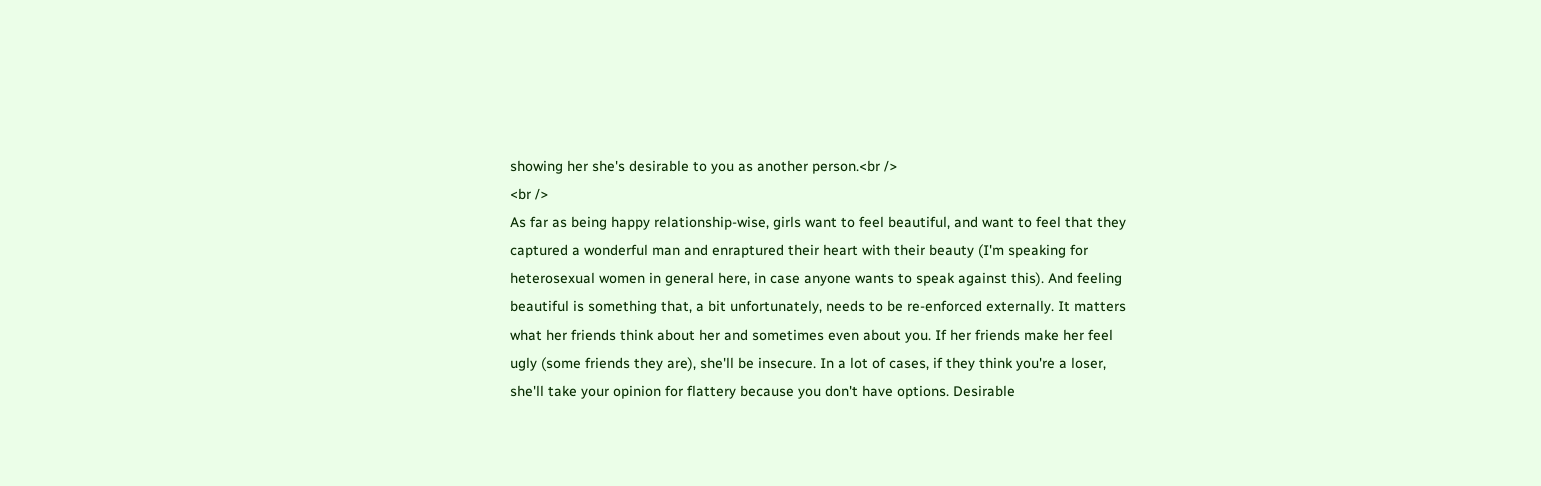showing her she's desirable to you as another person.<br />
<br />
As far as being happy relationship-wise, girls want to feel beautiful, and want to feel that they captured a wonderful man and enraptured their heart with their beauty (I'm speaking for heterosexual women in general here, in case anyone wants to speak against this). And feeling beautiful is something that, a bit unfortunately, needs to be re-enforced externally. It matters what her friends think about her and sometimes even about you. If her friends make her feel ugly (some friends they are), she'll be insecure. In a lot of cases, if they think you're a loser, she'll take your opinion for flattery because you don't have options. Desirable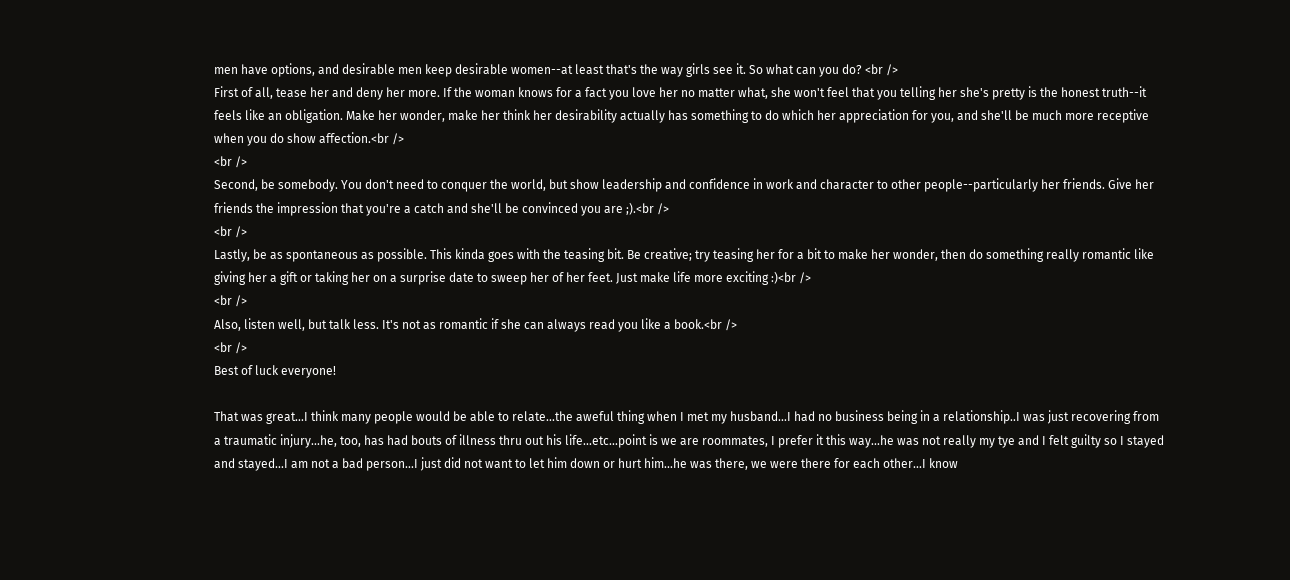men have options, and desirable men keep desirable women--at least that's the way girls see it. So what can you do? <br />
First of all, tease her and deny her more. If the woman knows for a fact you love her no matter what, she won't feel that you telling her she's pretty is the honest truth--it feels like an obligation. Make her wonder, make her think her desirability actually has something to do which her appreciation for you, and she'll be much more receptive when you do show affection.<br />
<br />
Second, be somebody. You don't need to conquer the world, but show leadership and confidence in work and character to other people--particularly her friends. Give her friends the impression that you're a catch and she'll be convinced you are ;).<br />
<br />
Lastly, be as spontaneous as possible. This kinda goes with the teasing bit. Be creative; try teasing her for a bit to make her wonder, then do something really romantic like giving her a gift or taking her on a surprise date to sweep her of her feet. Just make life more exciting :)<br />
<br />
Also, listen well, but talk less. It's not as romantic if she can always read you like a book.<br />
<br />
Best of luck everyone!

That was great...I think many people would be able to relate...the aweful thing when I met my husband...I had no business being in a relationship..I was just recovering from a traumatic injury...he, too, has had bouts of illness thru out his life...etc...point is we are roommates, I prefer it this way...he was not really my tye and I felt guilty so I stayed and stayed...I am not a bad person...I just did not want to let him down or hurt him...he was there, we were there for each other...I know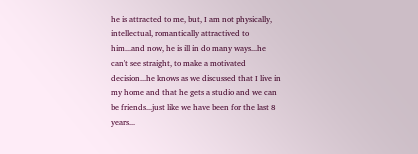he is attracted to me, but, I am not physically, intellectual, romantically attractived to him...and now, he is ill in do many ways...he can't see straight, to make a motivated decision...he knows as we discussed that I live in my home and that he gets a studio and we can be friends...just like we have been for the last 8 years...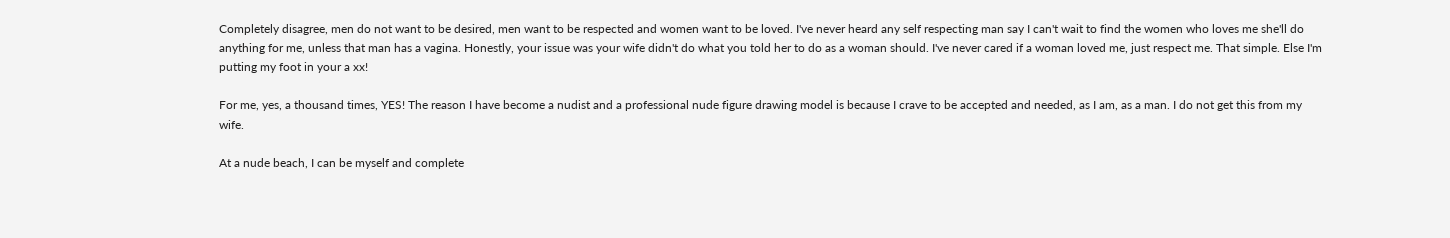Completely disagree, men do not want to be desired, men want to be respected and women want to be loved. I've never heard any self respecting man say I can't wait to find the women who loves me she'll do anything for me, unless that man has a vagina. Honestly, your issue was your wife didn't do what you told her to do as a woman should. I've never cared if a woman loved me, just respect me. That simple. Else I'm putting my foot in your a xx!

For me, yes, a thousand times, YES! The reason I have become a nudist and a professional nude figure drawing model is because I crave to be accepted and needed, as I am, as a man. I do not get this from my wife.

At a nude beach, I can be myself and complete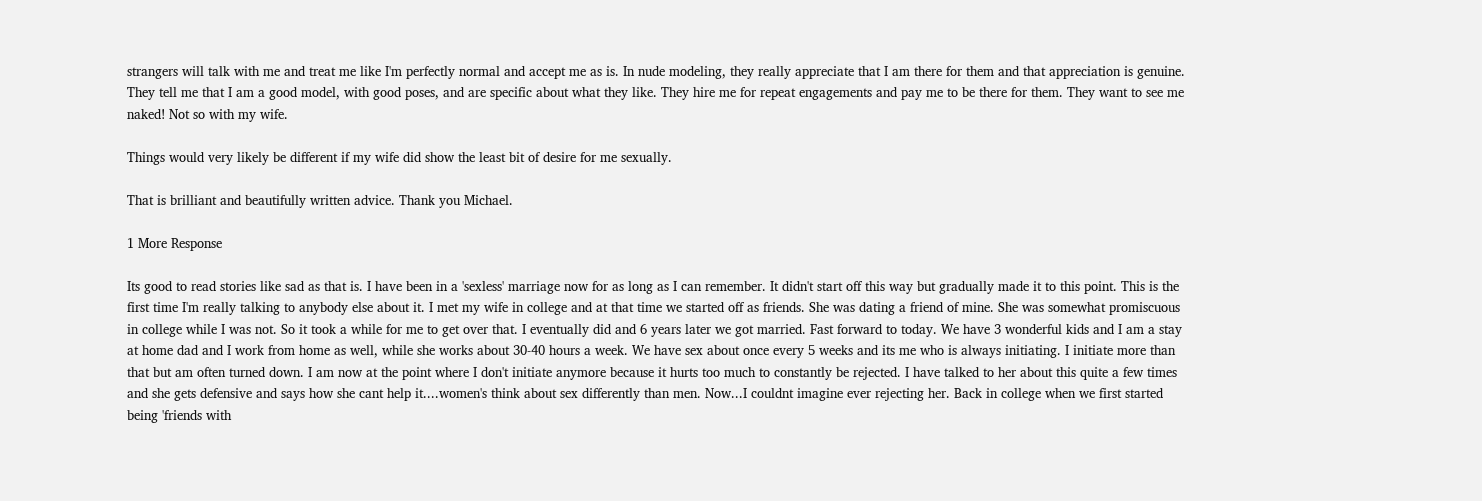strangers will talk with me and treat me like I'm perfectly normal and accept me as is. In nude modeling, they really appreciate that I am there for them and that appreciation is genuine. They tell me that I am a good model, with good poses, and are specific about what they like. They hire me for repeat engagements and pay me to be there for them. They want to see me naked! Not so with my wife.

Things would very likely be different if my wife did show the least bit of desire for me sexually.

That is brilliant and beautifully written advice. Thank you Michael.

1 More Response

Its good to read stories like sad as that is. I have been in a 'sexless' marriage now for as long as I can remember. It didn't start off this way but gradually made it to this point. This is the first time I'm really talking to anybody else about it. I met my wife in college and at that time we started off as friends. She was dating a friend of mine. She was somewhat promiscuous in college while I was not. So it took a while for me to get over that. I eventually did and 6 years later we got married. Fast forward to today. We have 3 wonderful kids and I am a stay at home dad and I work from home as well, while she works about 30-40 hours a week. We have sex about once every 5 weeks and its me who is always initiating. I initiate more than that but am often turned down. I am now at the point where I don't initiate anymore because it hurts too much to constantly be rejected. I have talked to her about this quite a few times and she gets defensive and says how she cant help it....women's think about sex differently than men. Now...I couldnt imagine ever rejecting her. Back in college when we first started being 'friends with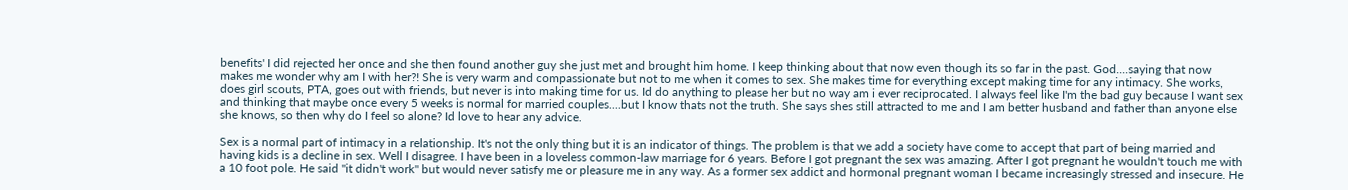benefits' I did rejected her once and she then found another guy she just met and brought him home. I keep thinking about that now even though its so far in the past. God....saying that now makes me wonder why am I with her?! She is very warm and compassionate but not to me when it comes to sex. She makes time for everything except making time for any intimacy. She works, does girl scouts, PTA, goes out with friends, but never is into making time for us. Id do anything to please her but no way am i ever reciprocated. I always feel like I'm the bad guy because I want sex and thinking that maybe once every 5 weeks is normal for married couples....but I know thats not the truth. She says shes still attracted to me and I am better husband and father than anyone else she knows, so then why do I feel so alone? Id love to hear any advice.

Sex is a normal part of intimacy in a relationship. It's not the only thing but it is an indicator of things. The problem is that we add a society have come to accept that part of being married and having kids is a decline in sex. Well I disagree. I have been in a loveless common-law marriage for 6 years. Before I got pregnant the sex was amazing. After I got pregnant he wouldn't touch me with a 10 foot pole. He said "it didn't work" but would never satisfy me or pleasure me in any way. As a former sex addict and hormonal pregnant woman I became increasingly stressed and insecure. He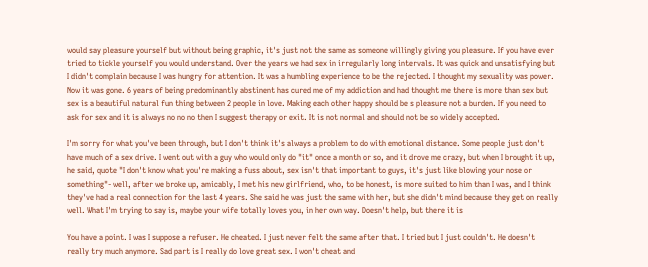would say pleasure yourself but without being graphic, it's just not the same as someone willingly giving you pleasure. If you have ever tried to tickle yourself you would understand. Over the years we had sex in irregularly long intervals. It was quick and unsatisfying but I didn't complain because I was hungry for attention. It was a humbling experience to be the rejected. I thought my sexuality was power. Now it was gone. 6 years of being predominantly abstinent has cured me of my addiction and had thought me there is more than sex but sex is a beautiful natural fun thing between 2 people in love. Making each other happy should be s pleasure not a burden. If you need to ask for sex and it is always no no no then I suggest therapy or exit. It is not normal and should not be so widely accepted.

I'm sorry for what you've been through, but I don't think it's always a problem to do with emotional distance. Some people just don't have much of a sex drive. I went out with a guy who would only do "it" once a month or so, and it drove me crazy, but when I brought it up, he said, quote "I don't know what you're making a fuss about, sex isn't that important to guys, it's just like blowing your nose or something"- well, after we broke up, amicably, I met his new girlfriend, who, to be honest, is more suited to him than I was, and I think they've had a real connection for the last 4 years. She said he was just the same with her, but she didn't mind because they get on really well. What I'm trying to say is, maybe your wife totally loves you, in her own way. Doesn't help, but there it is

You have a point. I was I suppose a refuser. He cheated. I just never felt the same after that. I tried but I just couldn't. He doesn't really try much anymore. Sad part is I really do love great sex. I won't cheat and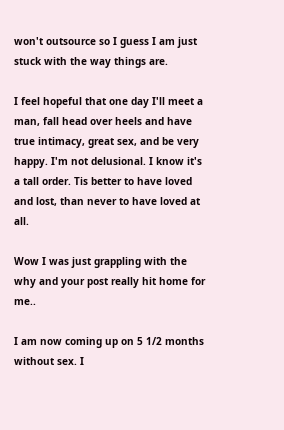won't outsource so I guess I am just stuck with the way things are.

I feel hopeful that one day I'll meet a man, fall head over heels and have true intimacy, great sex, and be very happy. I'm not delusional. I know it's a tall order. Tis better to have loved and lost, than never to have loved at all.

Wow I was just grappling with the why and your post really hit home for me..

I am now coming up on 5 1/2 months without sex. I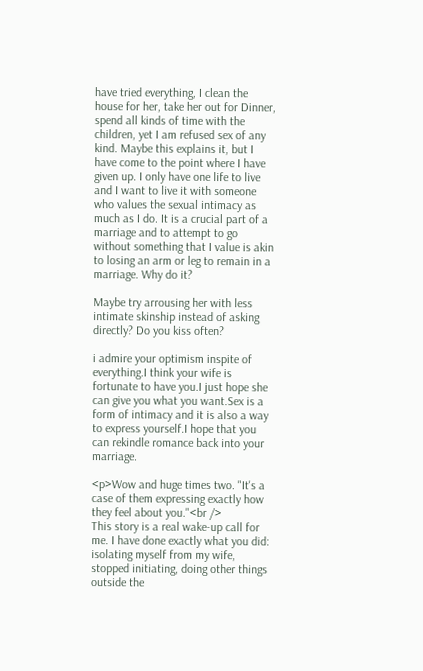have tried everything, I clean the house for her, take her out for Dinner, spend all kinds of time with the children, yet I am refused sex of any kind. Maybe this explains it, but I have come to the point where I have given up. I only have one life to live and I want to live it with someone who values the sexual intimacy as much as I do. It is a crucial part of a marriage and to attempt to go without something that I value is akin to losing an arm or leg to remain in a marriage. Why do it?

Maybe try arrousing her with less intimate skinship instead of asking directly? Do you kiss often?

i admire your optimism inspite of everything.I think your wife is fortunate to have you.I just hope she can give you what you want.Sex is a form of intimacy and it is also a way to express yourself.I hope that you can rekindle romance back into your marriage.

<p>Wow and huge times two. "It's a case of them expressing exactly how they feel about you."<br />
This story is a real wake-up call for me. I have done exactly what you did: isolating myself from my wife, stopped initiating, doing other things outside the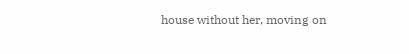house without her, moving on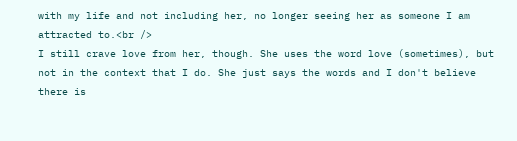with my life and not including her, no longer seeing her as someone I am attracted to.<br />
I still crave love from her, though. She uses the word love (sometimes), but not in the context that I do. She just says the words and I don't believe there is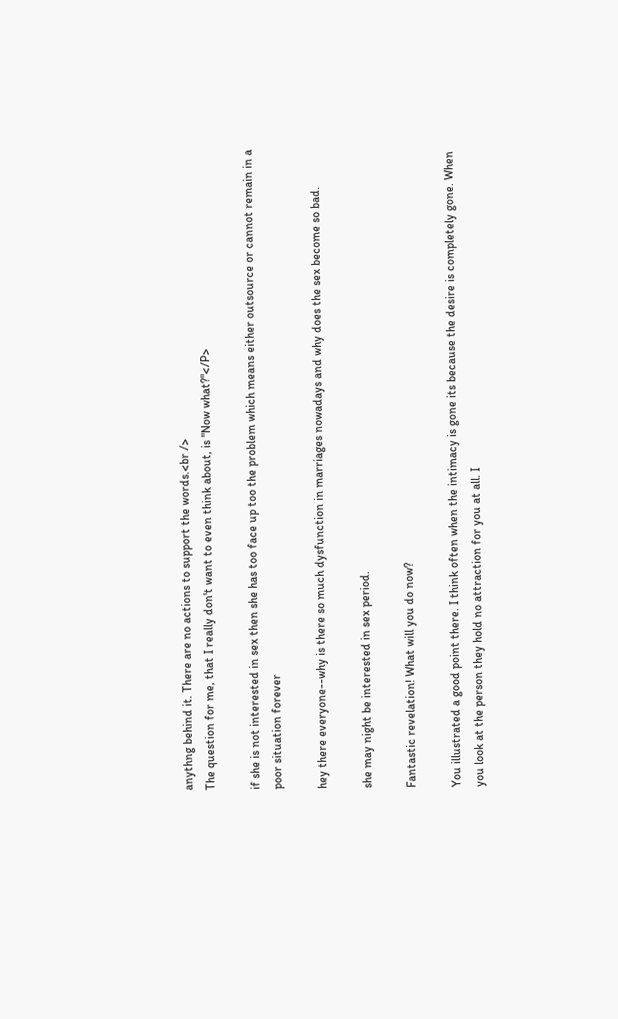anythng behind it. There are no actions to support the words.<br />
The question for me, that I really don't want to even think about, is "Now what?"</P>

if she is not interested in sex then she has too face up too the problem which means either outsource or cannot remain in a poor situation forever

hey there everyone--why is there so much dysfunction in marriages nowadays and why does the sex become so bad.

she may night be interested in sex period.

Fantastic revelation! What will you do now?

You illustrated a good point there. I think often when the intimacy is gone its because the desire is completely gone. When you look at the person they hold no attraction for you at all. I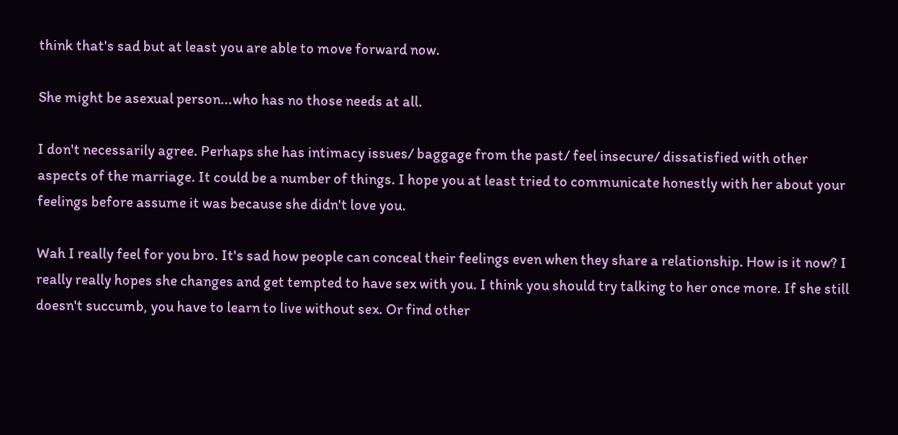think that's sad but at least you are able to move forward now.

She might be asexual person...who has no those needs at all.

I don't necessarily agree. Perhaps she has intimacy issues/ baggage from the past/ feel insecure/ dissatisfied with other aspects of the marriage. It could be a number of things. I hope you at least tried to communicate honestly with her about your feelings before assume it was because she didn't love you.

Wah I really feel for you bro. It's sad how people can conceal their feelings even when they share a relationship. How is it now? I really really hopes she changes and get tempted to have sex with you. I think you should try talking to her once more. If she still doesn't succumb, you have to learn to live without sex. Or find other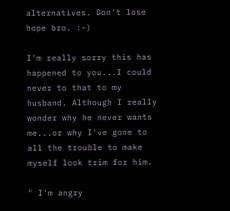alternatives. Don't lose hope bro. :-)

I'm really sorry this has happened to you...I could never to that to my husband. Although I really wonder why he never wants me...or why I've gone to all the trouble to make myself look trim for him.

" I'm angry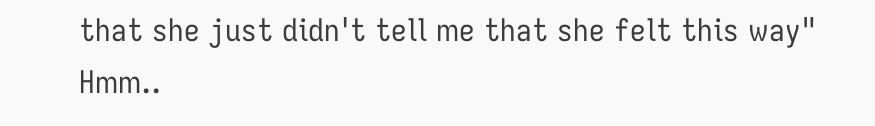that she just didn't tell me that she felt this way"
Hmm..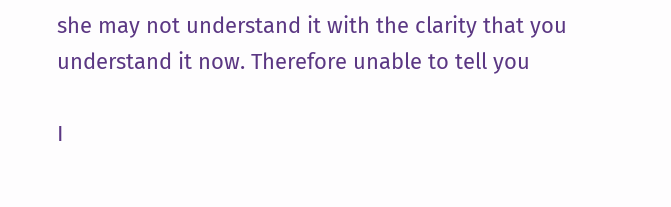she may not understand it with the clarity that you understand it now. Therefore unable to tell you

I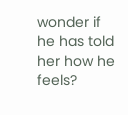wonder if he has told her how he feels?